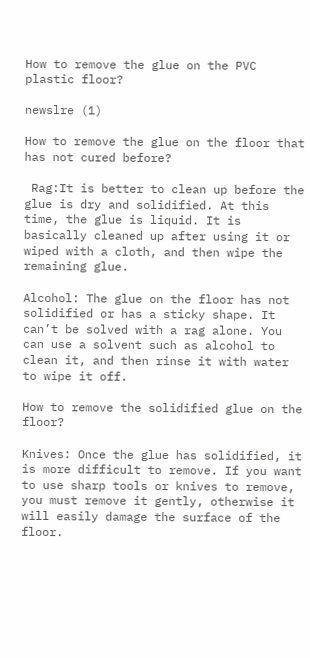How to remove the glue on the PVC plastic floor?

newslre (1)

How to remove the glue on the floor that has not cured before?

 Rag:It is better to clean up before the glue is dry and solidified. At this time, the glue is liquid. It is basically cleaned up after using it or wiped with a cloth, and then wipe the remaining glue.

Alcohol: The glue on the floor has not solidified or has a sticky shape. It can’t be solved with a rag alone. You can use a solvent such as alcohol to clean it, and then rinse it with water to wipe it off.

How to remove the solidified glue on the floor?

Knives: Once the glue has solidified, it is more difficult to remove. If you want to use sharp tools or knives to remove, you must remove it gently, otherwise it will easily damage the surface of the floor.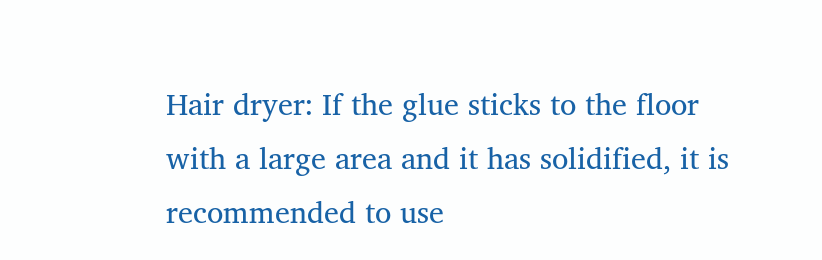Hair dryer: If the glue sticks to the floor with a large area and it has solidified, it is recommended to use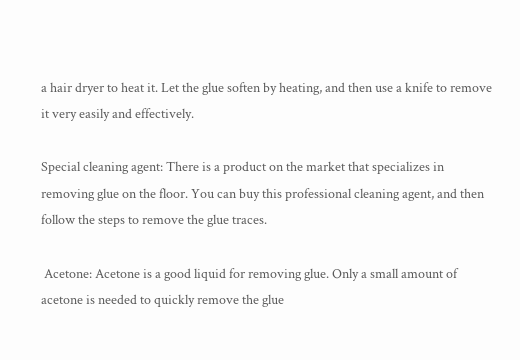a hair dryer to heat it. Let the glue soften by heating, and then use a knife to remove it very easily and effectively.

Special cleaning agent: There is a product on the market that specializes in removing glue on the floor. You can buy this professional cleaning agent, and then follow the steps to remove the glue traces.

 Acetone: Acetone is a good liquid for removing glue. Only a small amount of acetone is needed to quickly remove the glue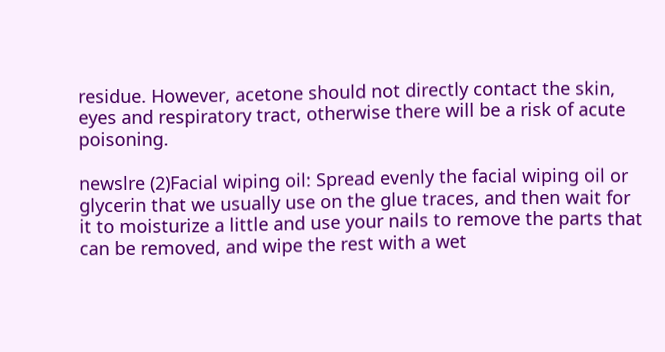residue. However, acetone should not directly contact the skin, eyes and respiratory tract, otherwise there will be a risk of acute poisoning.

newslre (2)Facial wiping oil: Spread evenly the facial wiping oil or glycerin that we usually use on the glue traces, and then wait for it to moisturize a little and use your nails to remove the parts that can be removed, and wipe the rest with a wet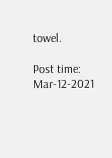towel.

Post time: Mar-12-2021